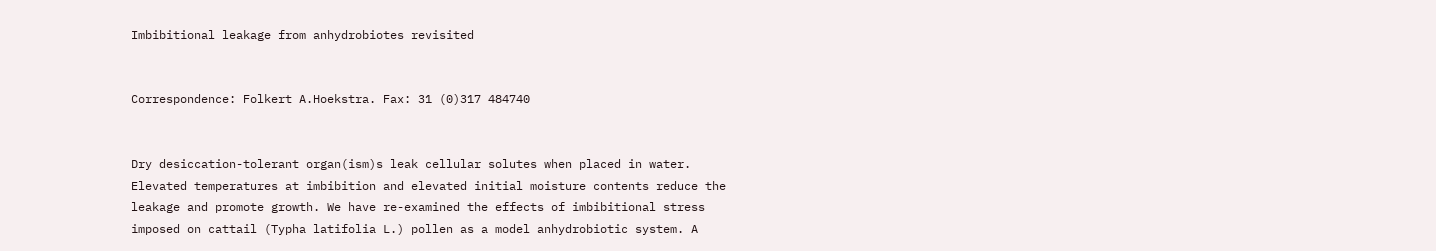Imbibitional leakage from anhydrobiotes revisited


Correspondence: Folkert A.Hoekstra. Fax: 31 (0)317 484740


Dry desiccation-tolerant organ(ism)s leak cellular solutes when placed in water. Elevated temperatures at imbibition and elevated initial moisture contents reduce the leakage and promote growth. We have re-examined the effects of imbibitional stress imposed on cattail (Typha latifolia L.) pollen as a model anhydrobiotic system. A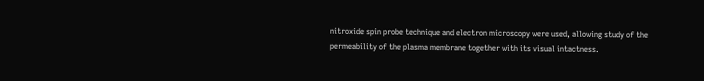nitroxide spin probe technique and electron microscopy were used, allowing study of the permeability of the plasma membrane together with its visual intactness.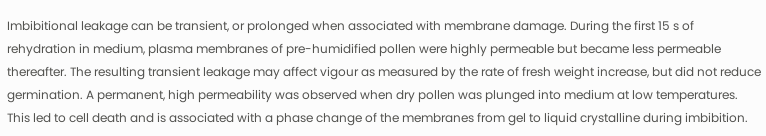Imbibitional leakage can be transient, or prolonged when associated with membrane damage. During the first 15 s of rehydration in medium, plasma membranes of pre-humidified pollen were highly permeable but became less permeable thereafter. The resulting transient leakage may affect vigour as measured by the rate of fresh weight increase, but did not reduce germination. A permanent, high permeability was observed when dry pollen was plunged into medium at low temperatures. This led to cell death and is associated with a phase change of the membranes from gel to liquid crystalline during imbibition.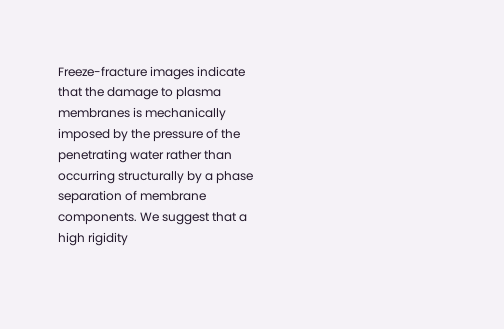Freeze-fracture images indicate that the damage to plasma membranes is mechanically imposed by the pressure of the penetrating water rather than occurring structurally by a phase separation of membrane components. We suggest that a high rigidity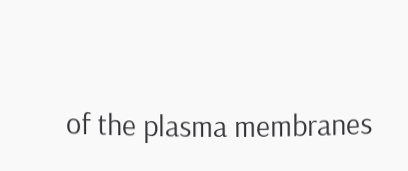of the plasma membranes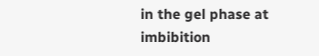in the gel phase at imbibition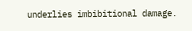underlies imbibitional damage.